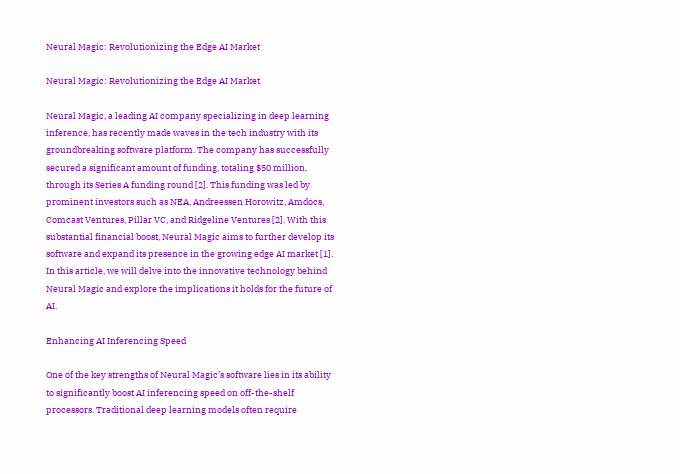Neural Magic: Revolutionizing the Edge AI Market

Neural Magic: Revolutionizing the Edge AI Market

Neural Magic, a leading AI company specializing in deep learning inference, has recently made waves in the tech industry with its groundbreaking software platform. The company has successfully secured a significant amount of funding, totaling $50 million, through its Series A funding round [2]. This funding was led by prominent investors such as NEA, Andreessen Horowitz, Amdocs, Comcast Ventures, Pillar VC, and Ridgeline Ventures [2]. With this substantial financial boost, Neural Magic aims to further develop its software and expand its presence in the growing edge AI market [1]. In this article, we will delve into the innovative technology behind Neural Magic and explore the implications it holds for the future of AI.

Enhancing AI Inferencing Speed

One of the key strengths of Neural Magic’s software lies in its ability to significantly boost AI inferencing speed on off-the-shelf processors. Traditional deep learning models often require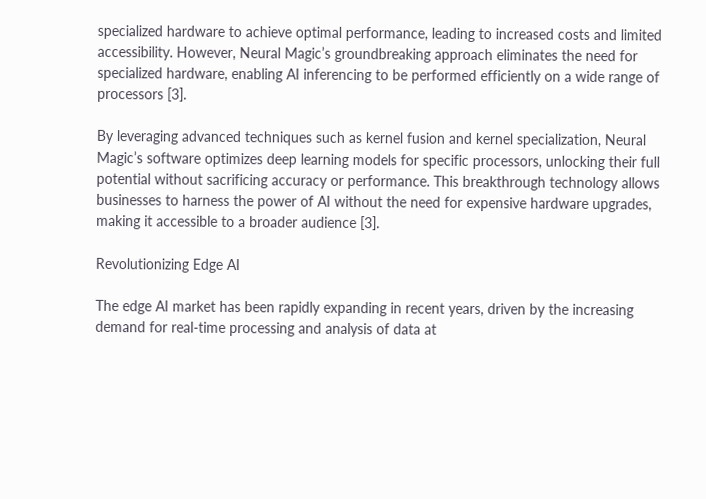specialized hardware to achieve optimal performance, leading to increased costs and limited accessibility. However, Neural Magic’s groundbreaking approach eliminates the need for specialized hardware, enabling AI inferencing to be performed efficiently on a wide range of processors [3].

By leveraging advanced techniques such as kernel fusion and kernel specialization, Neural Magic’s software optimizes deep learning models for specific processors, unlocking their full potential without sacrificing accuracy or performance. This breakthrough technology allows businesses to harness the power of AI without the need for expensive hardware upgrades, making it accessible to a broader audience [3].

Revolutionizing Edge AI

The edge AI market has been rapidly expanding in recent years, driven by the increasing demand for real-time processing and analysis of data at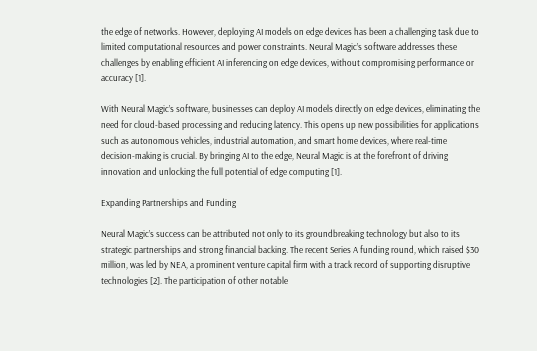the edge of networks. However, deploying AI models on edge devices has been a challenging task due to limited computational resources and power constraints. Neural Magic’s software addresses these challenges by enabling efficient AI inferencing on edge devices, without compromising performance or accuracy [1].

With Neural Magic’s software, businesses can deploy AI models directly on edge devices, eliminating the need for cloud-based processing and reducing latency. This opens up new possibilities for applications such as autonomous vehicles, industrial automation, and smart home devices, where real-time decision-making is crucial. By bringing AI to the edge, Neural Magic is at the forefront of driving innovation and unlocking the full potential of edge computing [1].

Expanding Partnerships and Funding

Neural Magic’s success can be attributed not only to its groundbreaking technology but also to its strategic partnerships and strong financial backing. The recent Series A funding round, which raised $30 million, was led by NEA, a prominent venture capital firm with a track record of supporting disruptive technologies [2]. The participation of other notable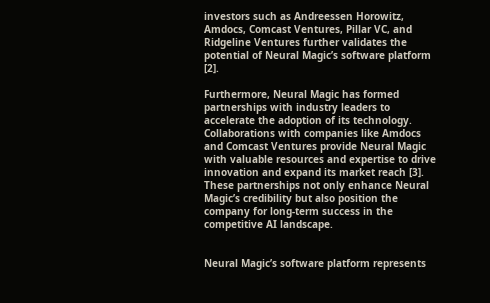investors such as Andreessen Horowitz, Amdocs, Comcast Ventures, Pillar VC, and Ridgeline Ventures further validates the potential of Neural Magic’s software platform [2].

Furthermore, Neural Magic has formed partnerships with industry leaders to accelerate the adoption of its technology. Collaborations with companies like Amdocs and Comcast Ventures provide Neural Magic with valuable resources and expertise to drive innovation and expand its market reach [3]. These partnerships not only enhance Neural Magic’s credibility but also position the company for long-term success in the competitive AI landscape.


Neural Magic’s software platform represents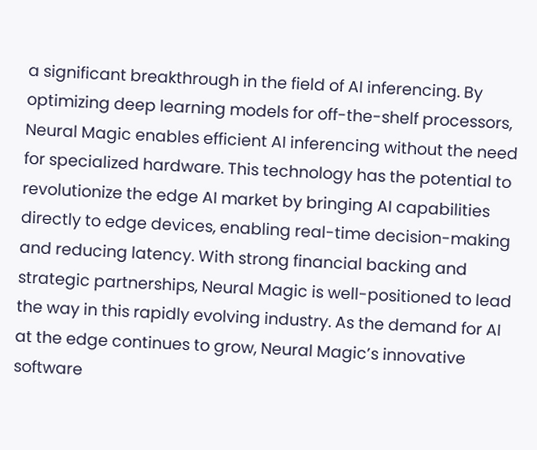a significant breakthrough in the field of AI inferencing. By optimizing deep learning models for off-the-shelf processors, Neural Magic enables efficient AI inferencing without the need for specialized hardware. This technology has the potential to revolutionize the edge AI market by bringing AI capabilities directly to edge devices, enabling real-time decision-making and reducing latency. With strong financial backing and strategic partnerships, Neural Magic is well-positioned to lead the way in this rapidly evolving industry. As the demand for AI at the edge continues to grow, Neural Magic’s innovative software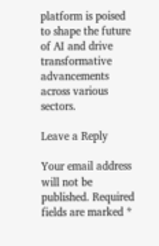platform is poised to shape the future of AI and drive transformative advancements across various sectors.

Leave a Reply

Your email address will not be published. Required fields are marked *